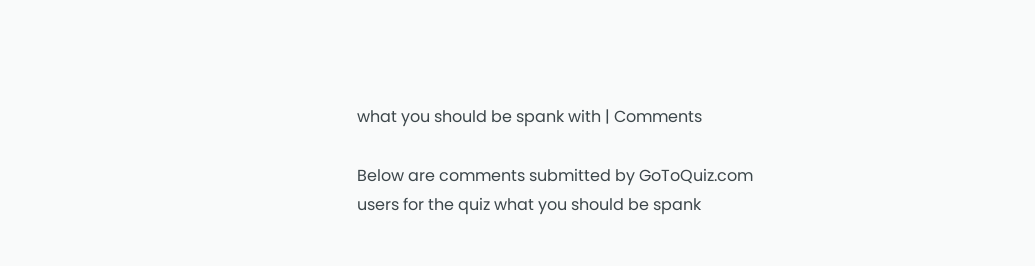what you should be spank with | Comments

Below are comments submitted by GoToQuiz.com users for the quiz what you should be spank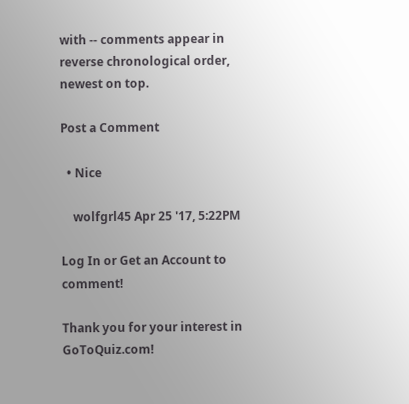with -- comments appear in reverse chronological order, newest on top.

Post a Comment

  • Nice

    wolfgrl45 Apr 25 '17, 5:22PM

Log In or Get an Account to comment!

Thank you for your interest in GoToQuiz.com!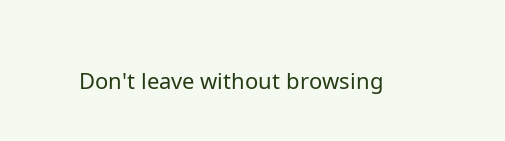Don't leave without browsing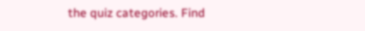the quiz categories. Find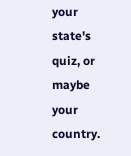your state's quiz, or maybe your country.